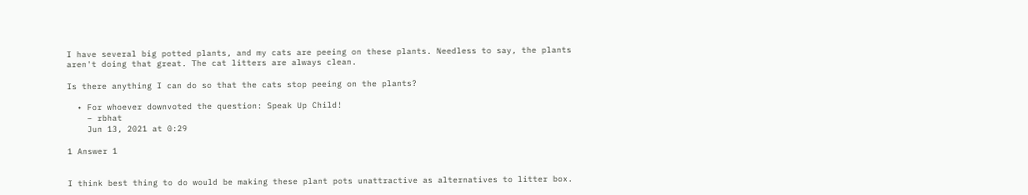I have several big potted plants, and my cats are peeing on these plants. Needless to say, the plants aren't doing that great. The cat litters are always clean.

Is there anything I can do so that the cats stop peeing on the plants?

  • For whoever downvoted the question: Speak Up Child!
    – rbhat
    Jun 13, 2021 at 0:29

1 Answer 1


I think best thing to do would be making these plant pots unattractive as alternatives to litter box.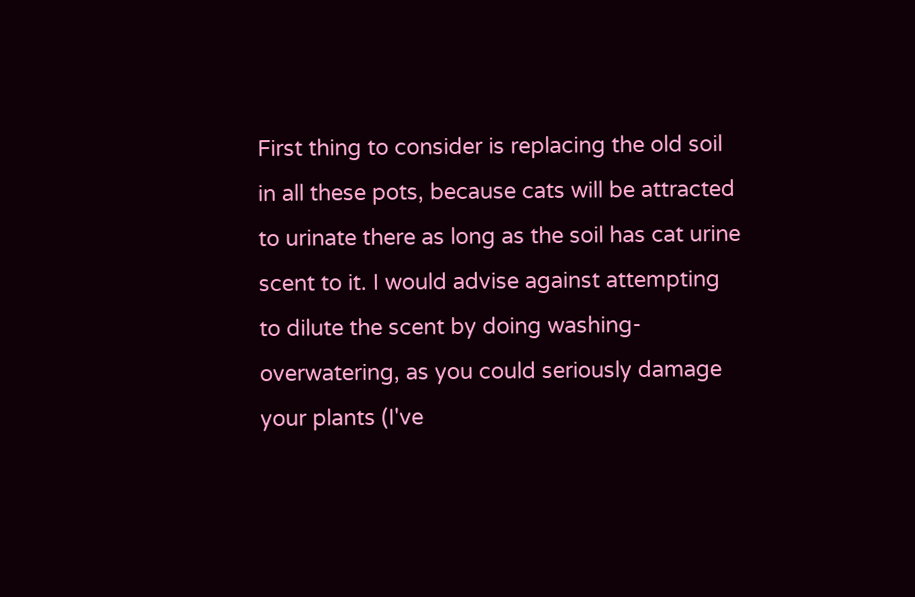First thing to consider is replacing the old soil in all these pots, because cats will be attracted to urinate there as long as the soil has cat urine scent to it. I would advise against attempting to dilute the scent by doing washing-overwatering, as you could seriously damage your plants (I've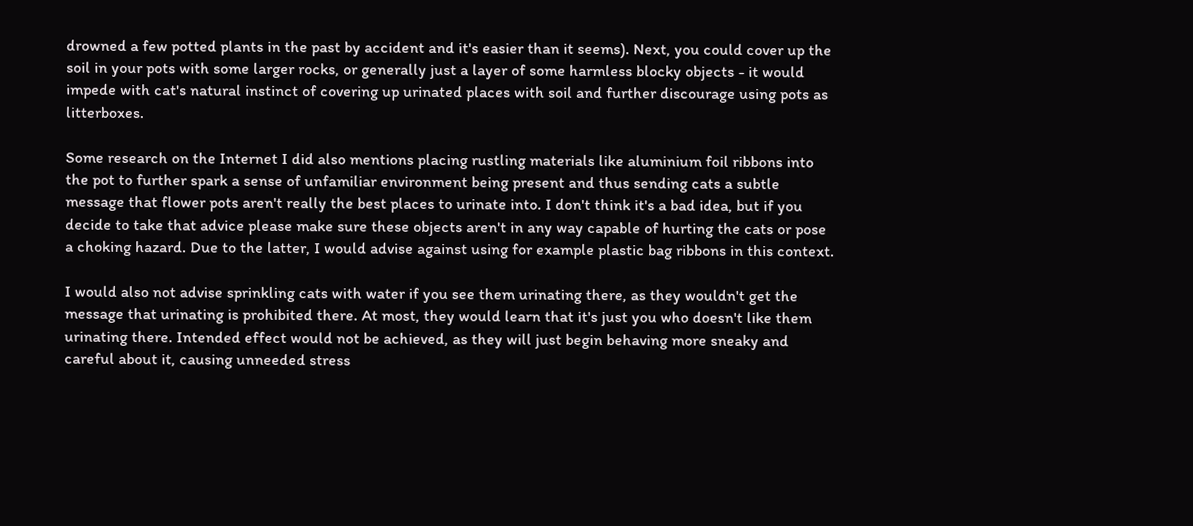drowned a few potted plants in the past by accident and it's easier than it seems). Next, you could cover up the soil in your pots with some larger rocks, or generally just a layer of some harmless blocky objects - it would impede with cat's natural instinct of covering up urinated places with soil and further discourage using pots as litterboxes.

Some research on the Internet I did also mentions placing rustling materials like aluminium foil ribbons into the pot to further spark a sense of unfamiliar environment being present and thus sending cats a subtle message that flower pots aren't really the best places to urinate into. I don't think it's a bad idea, but if you decide to take that advice please make sure these objects aren't in any way capable of hurting the cats or pose a choking hazard. Due to the latter, I would advise against using for example plastic bag ribbons in this context.

I would also not advise sprinkling cats with water if you see them urinating there, as they wouldn't get the message that urinating is prohibited there. At most, they would learn that it's just you who doesn't like them urinating there. Intended effect would not be achieved, as they will just begin behaving more sneaky and careful about it, causing unneeded stress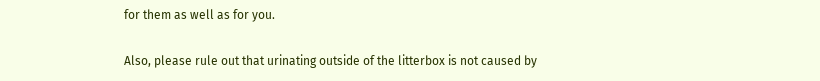for them as well as for you.

Also, please rule out that urinating outside of the litterbox is not caused by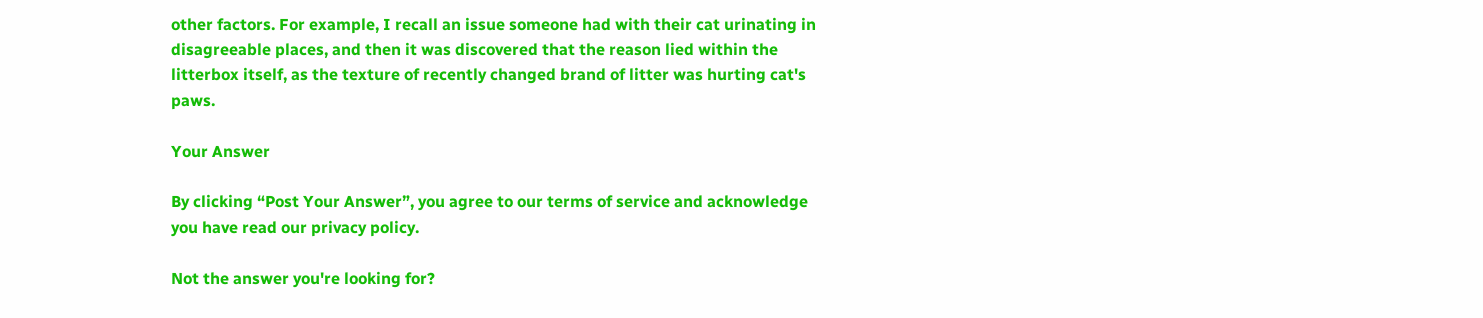other factors. For example, I recall an issue someone had with their cat urinating in disagreeable places, and then it was discovered that the reason lied within the litterbox itself, as the texture of recently changed brand of litter was hurting cat's paws.

Your Answer

By clicking “Post Your Answer”, you agree to our terms of service and acknowledge you have read our privacy policy.

Not the answer you're looking for?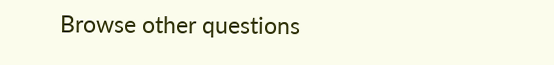Browse other questions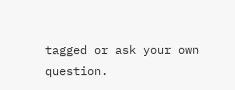tagged or ask your own question.